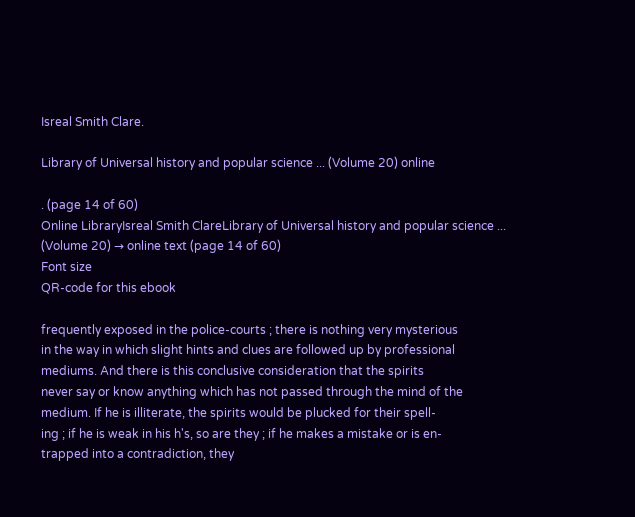Isreal Smith Clare.

Library of Universal history and popular science ... (Volume 20) online

. (page 14 of 60)
Online LibraryIsreal Smith ClareLibrary of Universal history and popular science ... (Volume 20) → online text (page 14 of 60)
Font size
QR-code for this ebook

frequently exposed in the police-courts ; there is nothing very mysterious
in the way in which slight hints and clues are followed up by professional
mediums. And there is this conclusive consideration that the spirits
never say or know anything which has not passed through the mind of the
medium. If he is illiterate, the spirits would be plucked for their spell-
ing ; if he is weak in his h's, so are they ; if he makes a mistake or is en-
trapped into a contradiction, they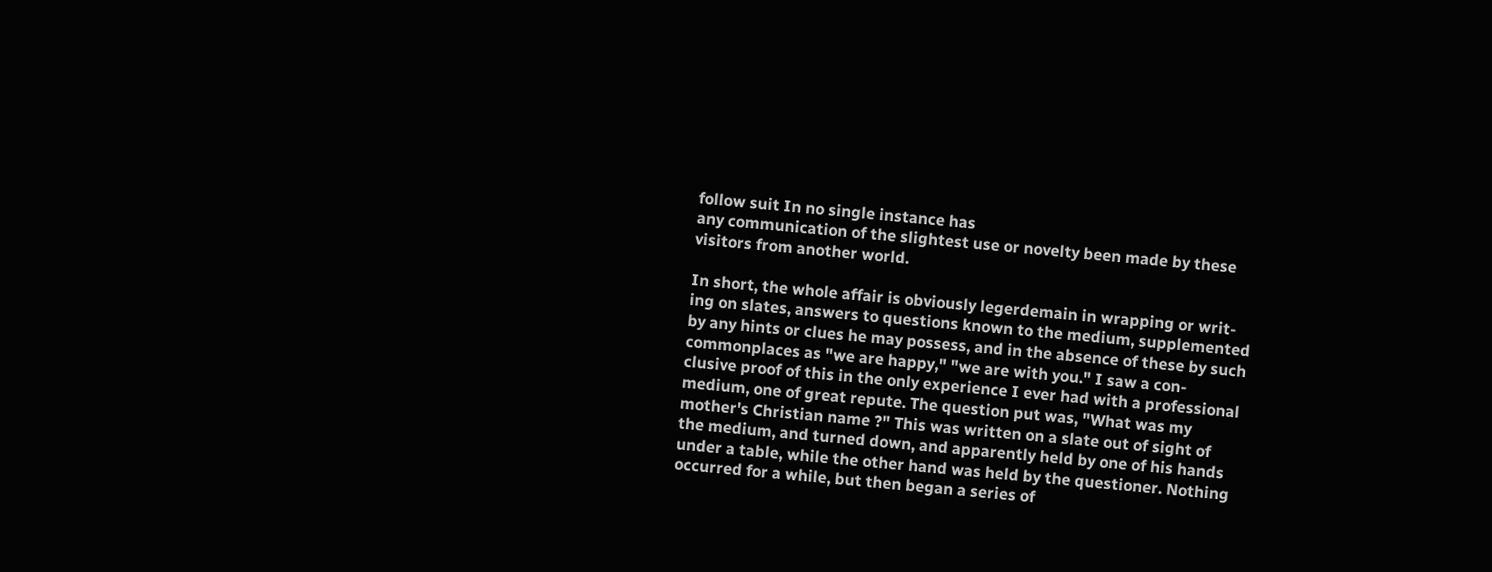follow suit In no single instance has
any communication of the slightest use or novelty been made by these
visitors from another world.

In short, the whole affair is obviously legerdemain in wrapping or writ-
ing on slates, answers to questions known to the medium, supplemented
by any hints or clues he may possess, and in the absence of these by such
commonplaces as "we are happy," "we are with you." I saw a con-
clusive proof of this in the only experience I ever had with a professional
medium, one of great repute. The question put was, "What was my
mother's Christian name ?" This was written on a slate out of sight of
the medium, and turned down, and apparently held by one of his hands
under a table, while the other hand was held by the questioner. Nothing
occurred for a while, but then began a series of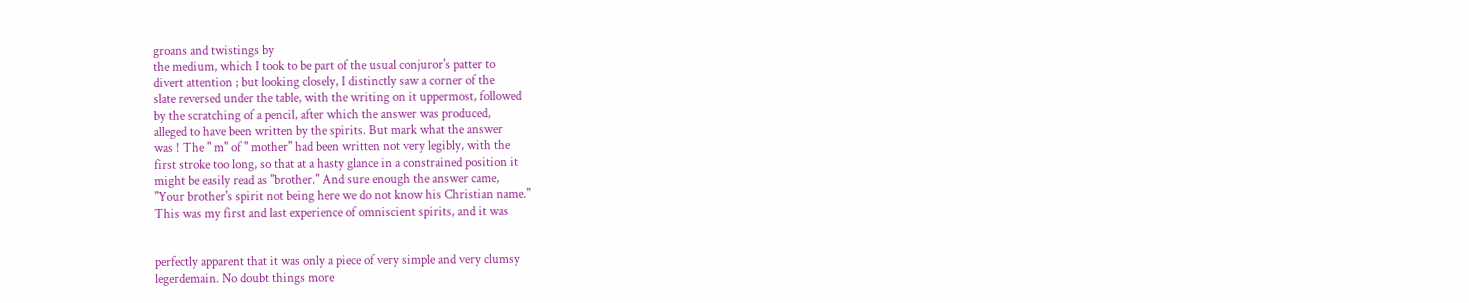groans and twistings by
the medium, which I took to be part of the usual conjuror's patter to
divert attention ; but looking closely, I distinctly saw a corner of the
slate reversed under the table, with the writing on it uppermost, followed
by the scratching of a pencil, after which the answer was produced,
alleged to have been written by the spirits. But mark what the answer
was ! The " m" of " mother" had been written not very legibly, with the
first stroke too long, so that at a hasty glance in a constrained position it
might be easily read as "brother." And sure enough the answer came,
"Your brother's spirit not being here we do not know his Christian name."
This was my first and last experience of omniscient spirits, and it was


perfectly apparent that it was only a piece of very simple and very clumsy
legerdemain. No doubt things more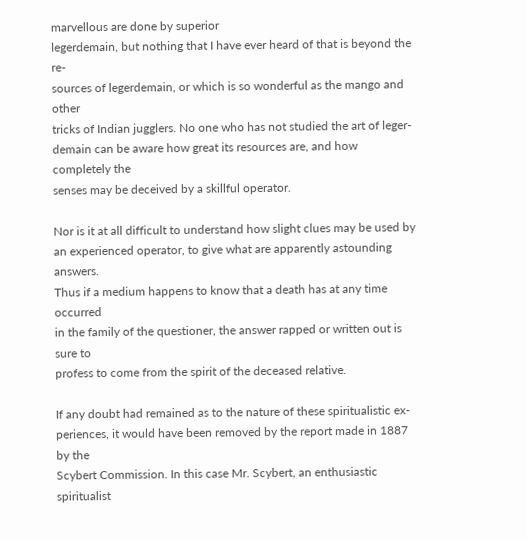marvellous are done by superior
legerdemain, but nothing that I have ever heard of that is beyond the re-
sources of legerdemain, or which is so wonderful as the mango and other
tricks of Indian jugglers. No one who has not studied the art of leger-
demain can be aware how great its resources are, and how completely the
senses may be deceived by a skillful operator.

Nor is it at all difficult to understand how slight clues may be used by
an experienced operator, to give what are apparently astounding answers.
Thus if a medium happens to know that a death has at any time occurred
in the family of the questioner, the answer rapped or written out is sure to
profess to come from the spirit of the deceased relative.

If any doubt had remained as to the nature of these spiritualistic ex-
periences, it would have been removed by the report made in 1887 by the
Scybert Commission. In this case Mr. Scybert, an enthusiastic spiritualist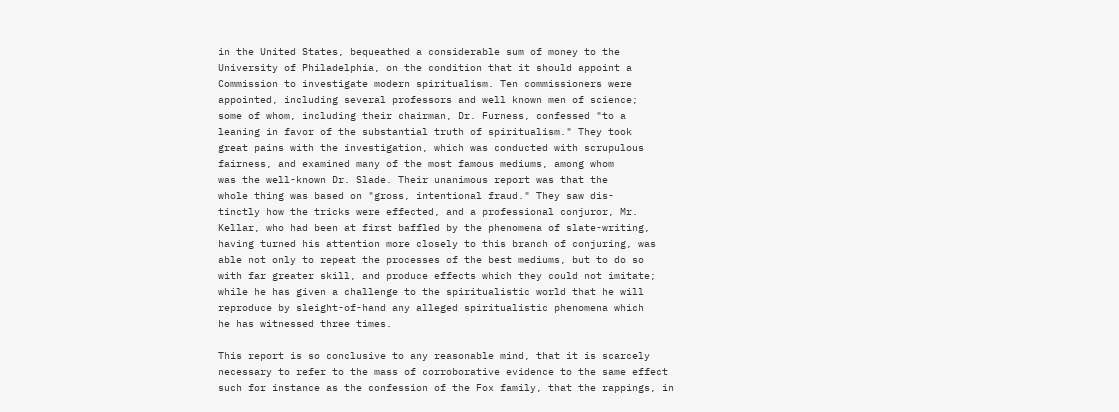in the United States, bequeathed a considerable sum of money to the
University of Philadelphia, on the condition that it should appoint a
Commission to investigate modern spiritualism. Ten commissioners were
appointed, including several professors and well known men of science;
some of whom, including their chairman, Dr. Furness, confessed "to a
leaning in favor of the substantial truth of spiritualism." They took
great pains with the investigation, which was conducted with scrupulous
fairness, and examined many of the most famous mediums, among whom
was the well-known Dr. Slade. Their unanimous report was that the
whole thing was based on "gross, intentional fraud." They saw dis-
tinctly how the tricks were effected, and a professional conjuror, Mr.
Kellar, who had been at first baffled by the phenomena of slate-writing,
having turned his attention more closely to this branch of conjuring, was
able not only to repeat the processes of the best mediums, but to do so
with far greater skill, and produce effects which they could not imitate;
while he has given a challenge to the spiritualistic world that he will
reproduce by sleight-of-hand any alleged spiritualistic phenomena which
he has witnessed three times.

This report is so conclusive to any reasonable mind, that it is scarcely
necessary to refer to the mass of corroborative evidence to the same effect
such for instance as the confession of the Fox family, that the rappings, in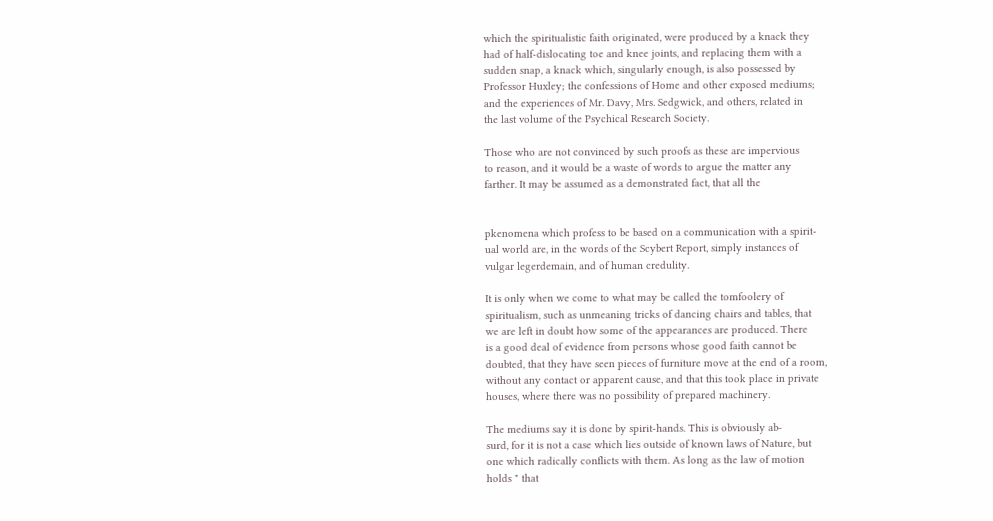which the spiritualistic faith originated, were produced by a knack they
had of half-dislocating toe and knee joints, and replacing them with a
sudden snap, a knack which, singularly enough, is also possessed by
Professor Huxley; the confessions of Home and other exposed mediums;
and the experiences of Mr. Davy, Mrs. Sedgwick, and others, related in
the last volume of the Psychical Research Society.

Those who are not convinced by such proofs as these are impervious
to reason, and it would be a waste of words to argue the matter any
farther. It may be assumed as a demonstrated fact, that all the


pkenomena which profess to be based on a communication with a spirit-
ual world are, in the words of the Scybert Report, simply instances of
vulgar legerdemain, and of human credulity.

It is only when we come to what may be called the tomfoolery of
spiritualism, such as unmeaning tricks of dancing chairs and tables, that
we are left in doubt how some of the appearances are produced. There
is a good deal of evidence from persons whose good faith cannot be
doubted, that they have seen pieces of furniture move at the end of a room,
without any contact or apparent cause, and that this took place in private
houses, where there was no possibility of prepared machinery.

The mediums say it is done by spirit-hands. This is obviously ab-
surd, for it is not a case which lies outside of known laws of Nature, but
one which radically conflicts with them. As long as the law of motion
holds " that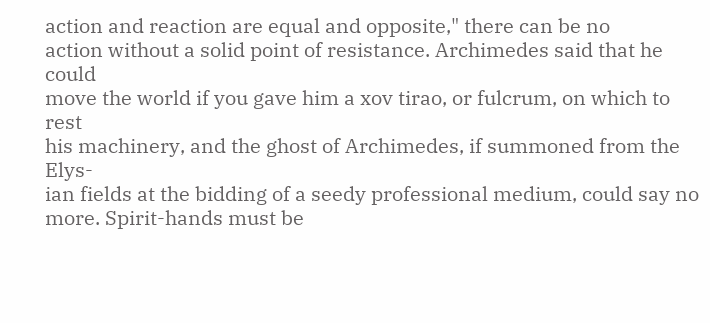action and reaction are equal and opposite," there can be no
action without a solid point of resistance. Archimedes said that he could
move the world if you gave him a xov tirao, or fulcrum, on which to rest
his machinery, and the ghost of Archimedes, if summoned from the Elys-
ian fields at the bidding of a seedy professional medium, could say no
more. Spirit-hands must be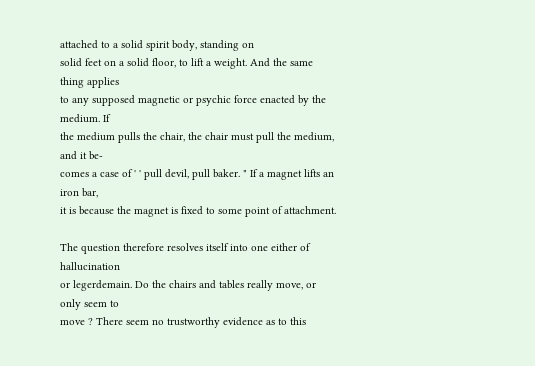attached to a solid spirit body, standing on
solid feet on a solid floor, to lift a weight. And the same thing applies
to any supposed magnetic or psychic force enacted by the medium. If
the medium pulls the chair, the chair must pull the medium, and it be-
comes a case of ' ' pull devil, pull baker. " If a magnet lifts an iron bar,
it is because the magnet is fixed to some point of attachment.

The question therefore resolves itself into one either of hallucination
or legerdemain. Do the chairs and tables really move, or only seem to
move ? There seem no trustworthy evidence as to this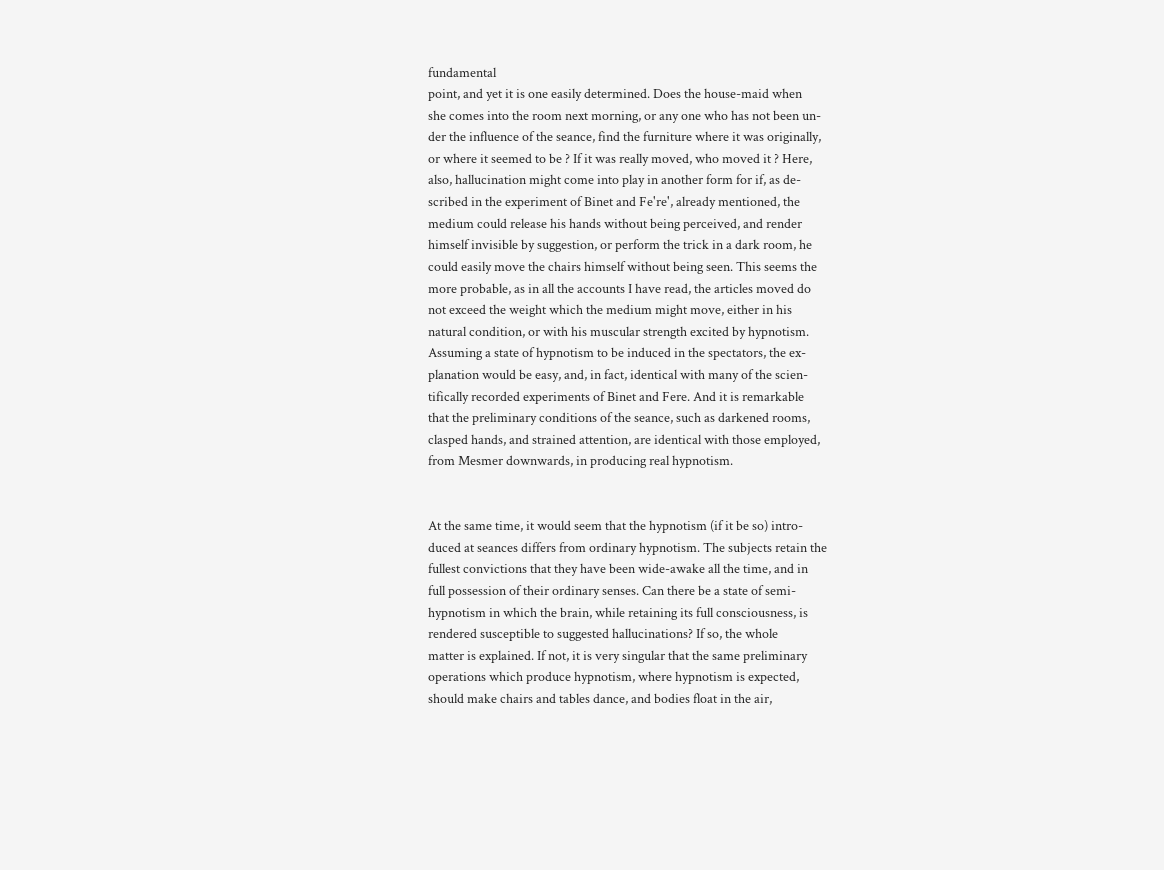fundamental
point, and yet it is one easily determined. Does the house-maid when
she comes into the room next morning, or any one who has not been un-
der the influence of the seance, find the furniture where it was originally,
or where it seemed to be ? If it was really moved, who moved it ? Here,
also, hallucination might come into play in another form for if, as de-
scribed in the experiment of Binet and Fe're', already mentioned, the
medium could release his hands without being perceived, and render
himself invisible by suggestion, or perform the trick in a dark room, he
could easily move the chairs himself without being seen. This seems the
more probable, as in all the accounts I have read, the articles moved do
not exceed the weight which the medium might move, either in his
natural condition, or with his muscular strength excited by hypnotism.
Assuming a state of hypnotism to be induced in the spectators, the ex-
planation would be easy, and, in fact, identical with many of the scien-
tifically recorded experiments of Binet and Fere. And it is remarkable
that the preliminary conditions of the seance, such as darkened rooms,
clasped hands, and strained attention, are identical with those employed,
from Mesmer downwards, in producing real hypnotism.


At the same time, it would seem that the hypnotism (if it be so) intro-
duced at seances differs from ordinary hypnotism. The subjects retain the
fullest convictions that they have been wide-awake all the time, and in
full possession of their ordinary senses. Can there be a state of semi-
hypnotism in which the brain, while retaining its full consciousness, is
rendered susceptible to suggested hallucinations? If so, the whole
matter is explained. If not, it is very singular that the same preliminary
operations which produce hypnotism, where hypnotism is expected,
should make chairs and tables dance, and bodies float in the air,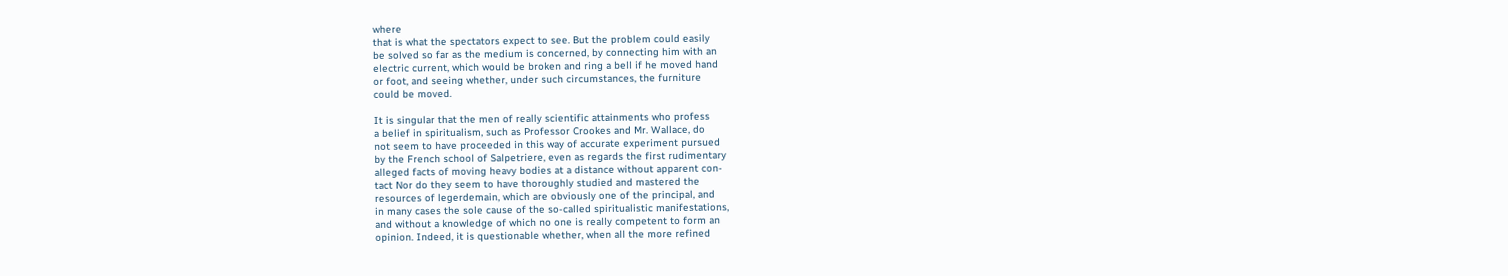where
that is what the spectators expect to see. But the problem could easily
be solved so far as the medium is concerned, by connecting him with an
electric current, which would be broken and ring a bell if he moved hand
or foot, and seeing whether, under such circumstances, the furniture
could be moved.

It is singular that the men of really scientific attainments who profess
a belief in spiritualism, such as Professor Crookes and Mr. Wallace, do
not seem to have proceeded in this way of accurate experiment pursued
by the French school of Salpetriere, even as regards the first rudimentary
alleged facts of moving heavy bodies at a distance without apparent con-
tact Nor do they seem to have thoroughly studied and mastered the
resources of legerdemain, which are obviously one of the principal, and
in many cases the sole cause of the so-called spiritualistic manifestations,
and without a knowledge of which no one is really competent to form an
opinion. Indeed, it is questionable whether, when all the more refined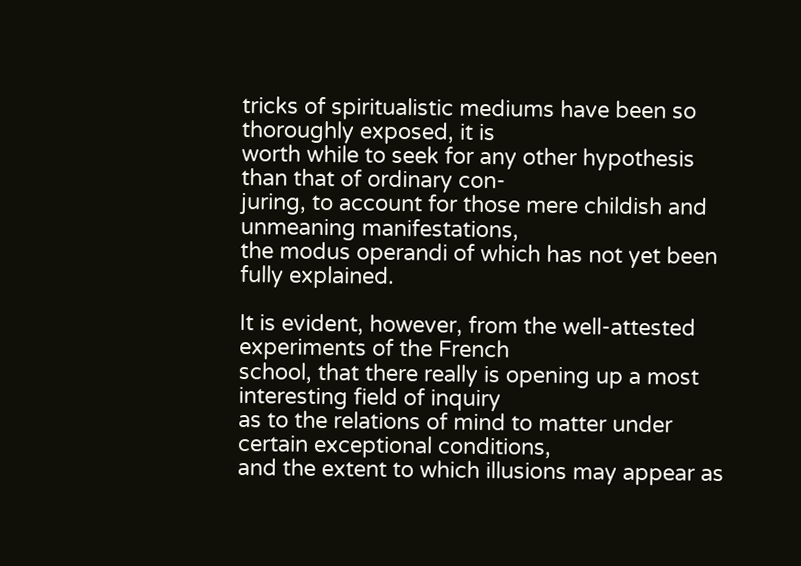tricks of spiritualistic mediums have been so thoroughly exposed, it is
worth while to seek for any other hypothesis than that of ordinary con-
juring, to account for those mere childish and unmeaning manifestations,
the modus operandi of which has not yet been fully explained.

It is evident, however, from the well-attested experiments of the French
school, that there really is opening up a most interesting field of inquiry
as to the relations of mind to matter under certain exceptional conditions,
and the extent to which illusions may appear as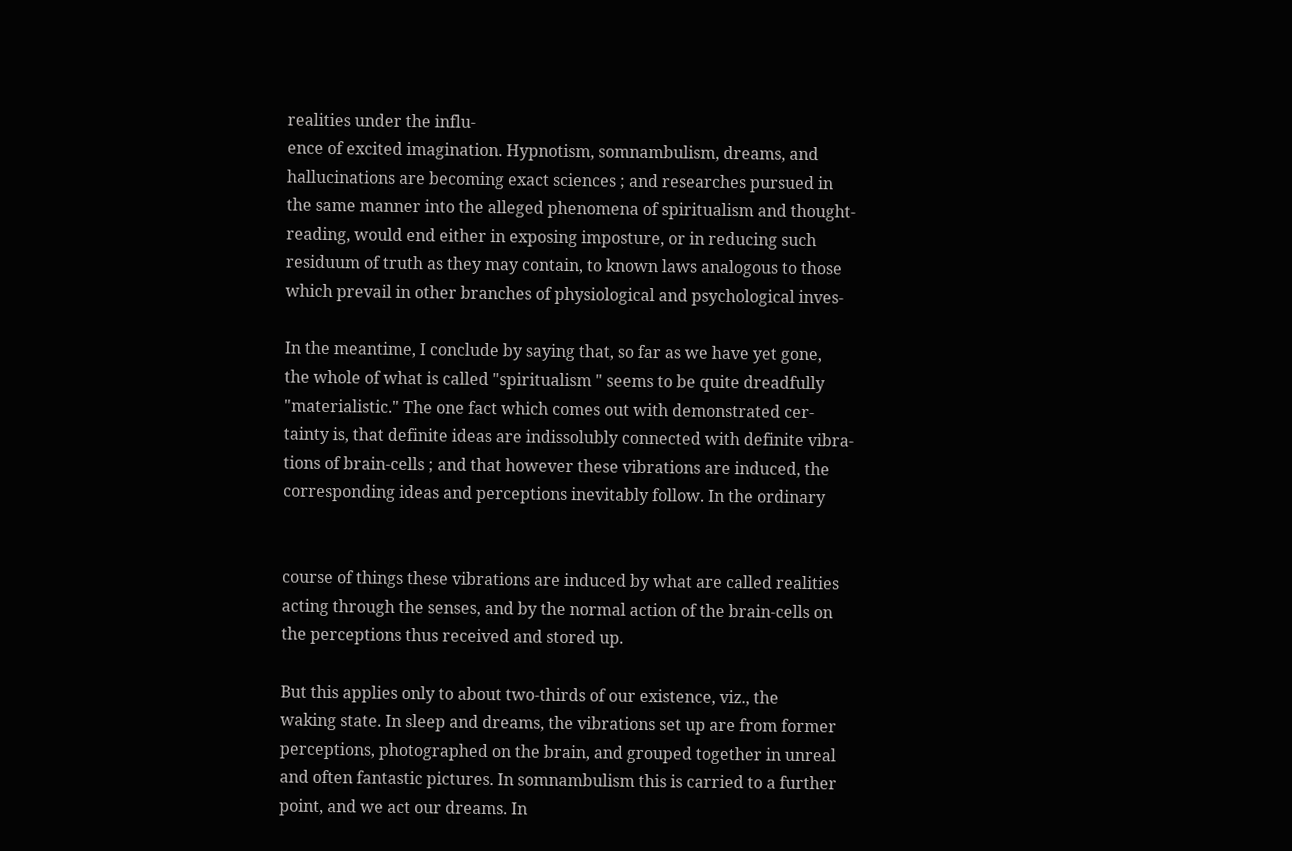realities under the influ-
ence of excited imagination. Hypnotism, somnambulism, dreams, and
hallucinations are becoming exact sciences ; and researches pursued in
the same manner into the alleged phenomena of spiritualism and thought-
reading, would end either in exposing imposture, or in reducing such
residuum of truth as they may contain, to known laws analogous to those
which prevail in other branches of physiological and psychological inves-

In the meantime, I conclude by saying that, so far as we have yet gone,
the whole of what is called "spiritualism " seems to be quite dreadfully
"materialistic." The one fact which comes out with demonstrated cer-
tainty is, that definite ideas are indissolubly connected with definite vibra-
tions of brain-cells ; and that however these vibrations are induced, the
corresponding ideas and perceptions inevitably follow. In the ordinary


course of things these vibrations are induced by what are called realities
acting through the senses, and by the normal action of the brain-cells on
the perceptions thus received and stored up.

But this applies only to about two-thirds of our existence, viz., the
waking state. In sleep and dreams, the vibrations set up are from former
perceptions, photographed on the brain, and grouped together in unreal
and often fantastic pictures. In somnambulism this is carried to a further
point, and we act our dreams. In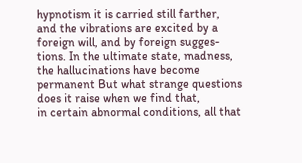hypnotism it is carried still farther,
and the vibrations are excited by a foreign will, and by foreign sugges-
tions. In the ultimate state, madness, the hallucinations have become
permanent But what strange questions does it raise when we find that,
in certain abnormal conditions, all that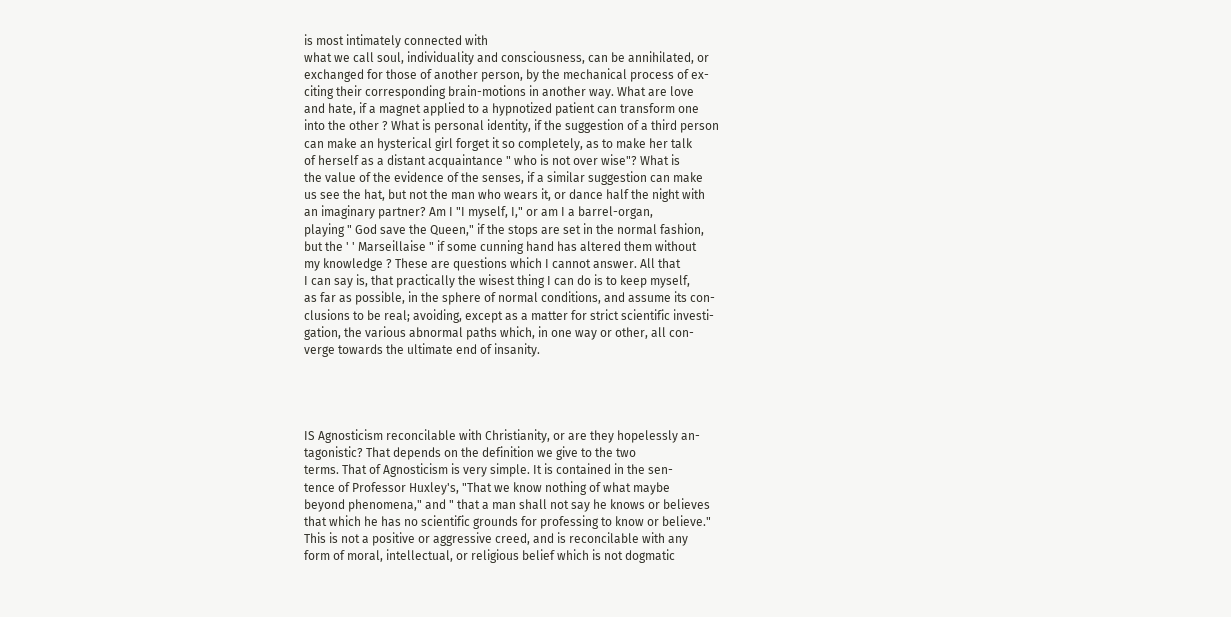is most intimately connected with
what we call soul, individuality and consciousness, can be annihilated, or
exchanged for those of another person, by the mechanical process of ex-
citing their corresponding brain-motions in another way. What are love
and hate, if a magnet applied to a hypnotized patient can transform one
into the other ? What is personal identity, if the suggestion of a third person
can make an hysterical girl forget it so completely, as to make her talk
of herself as a distant acquaintance " who is not over wise"? What is
the value of the evidence of the senses, if a similar suggestion can make
us see the hat, but not the man who wears it, or dance half the night with
an imaginary partner? Am I "I myself, I," or am I a barrel-organ,
playing " God save the Queen," if the stops are set in the normal fashion,
but the ' ' Marseillaise " if some cunning hand has altered them without
my knowledge ? These are questions which I cannot answer. All that
I can say is, that practically the wisest thing I can do is to keep myself,
as far as possible, in the sphere of normal conditions, and assume its con-
clusions to be real; avoiding, except as a matter for strict scientific investi-
gation, the various abnormal paths which, in one way or other, all con-
verge towards the ultimate end of insanity.




IS Agnosticism reconcilable with Christianity, or are they hopelessly an-
tagonistic? That depends on the definition we give to the two
terms. That of Agnosticism is very simple. It is contained in the sen-
tence of Professor Huxley's, "That we know nothing of what maybe
beyond phenomena," and " that a man shall not say he knows or believes
that which he has no scientific grounds for professing to know or believe."
This is not a positive or aggressive creed, and is reconcilable with any
form of moral, intellectual, or religious belief which is not dogmatic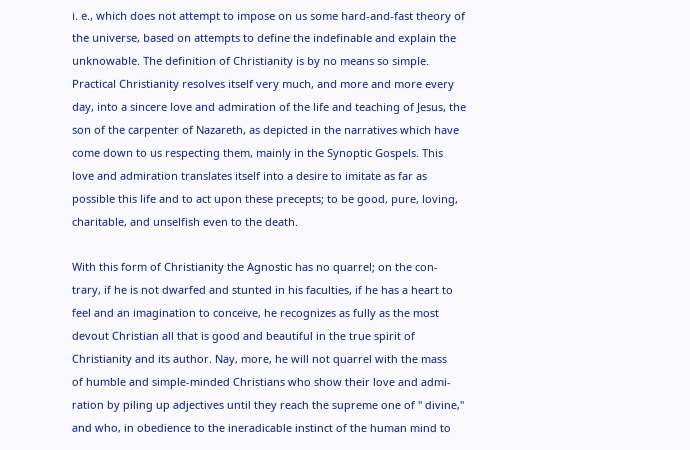i. e., which does not attempt to impose on us some hard-and-fast theory of
the universe, based on attempts to define the indefinable and explain the
unknowable. The definition of Christianity is by no means so simple.
Practical Christianity resolves itself very much, and more and more every
day, into a sincere love and admiration of the life and teaching of Jesus, the
son of the carpenter of Nazareth, as depicted in the narratives which have
come down to us respecting them, mainly in the Synoptic Gospels. This
love and admiration translates itself into a desire to imitate as far as
possible this life and to act upon these precepts; to be good, pure, loving,
charitable, and unselfish even to the death.

With this form of Christianity the Agnostic has no quarrel; on the con-
trary, if he is not dwarfed and stunted in his faculties, if he has a heart to
feel and an imagination to conceive, he recognizes as fully as the most
devout Christian all that is good and beautiful in the true spirit of
Christianity and its author. Nay, more, he will not quarrel with the mass
of humble and simple-minded Christians who show their love and admi-
ration by piling up adjectives until they reach the supreme one of " divine,"
and who, in obedience to the ineradicable instinct of the human mind to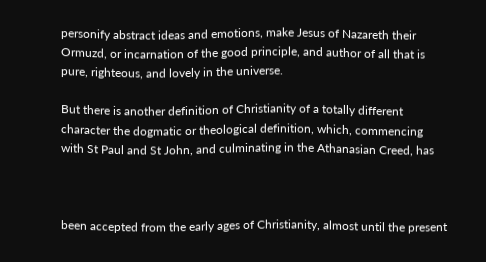personify abstract ideas and emotions, make Jesus of Nazareth their
Ormuzd, or incarnation of the good principle, and author of all that is
pure, righteous, and lovely in the universe.

But there is another definition of Christianity of a totally different
character the dogmatic or theological definition, which, commencing
with St Paul and St John, and culminating in the Athanasian Creed, has



been accepted from the early ages of Christianity, almost until the present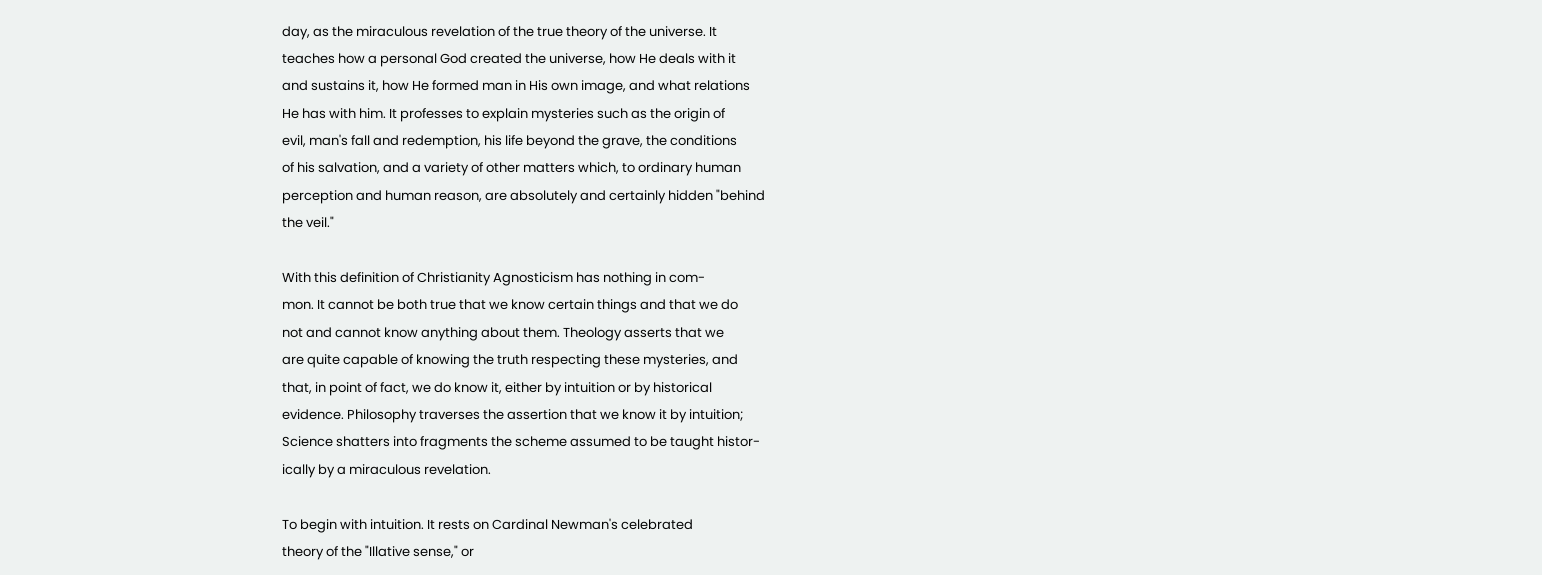day, as the miraculous revelation of the true theory of the universe. It
teaches how a personal God created the universe, how He deals with it
and sustains it, how He formed man in His own image, and what relations
He has with him. It professes to explain mysteries such as the origin of
evil, man's fall and redemption, his life beyond the grave, the conditions
of his salvation, and a variety of other matters which, to ordinary human
perception and human reason, are absolutely and certainly hidden "behind
the veil."

With this definition of Christianity Agnosticism has nothing in com-
mon. It cannot be both true that we know certain things and that we do
not and cannot know anything about them. Theology asserts that we
are quite capable of knowing the truth respecting these mysteries, and
that, in point of fact, we do know it, either by intuition or by historical
evidence. Philosophy traverses the assertion that we know it by intuition;
Science shatters into fragments the scheme assumed to be taught histor-
ically by a miraculous revelation.

To begin with intuition. It rests on Cardinal Newman's celebrated
theory of the "Illative sense," or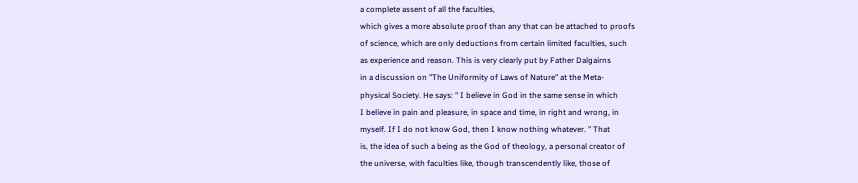a complete assent of all the faculties,
which gives a more absolute proof than any that can be attached to proofs
of science, which are only deductions from certain limited faculties, such
as experience and reason. This is very clearly put by Father Dalgairns
in a discussion on "The Uniformity of Laws of Nature" at the Meta-
physical Society. He says: " I believe in God in the same sense in which
I believe in pain and pleasure, in space and time, in right and wrong, in
myself. If I do not know God, then I know nothing whatever. " That
is, the idea of such a being as the God of theology, a personal creator of
the universe, with faculties like, though transcendently like, those of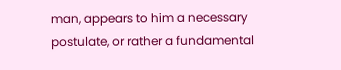man, appears to him a necessary postulate, or rather a fundamental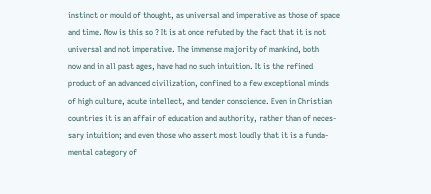instinct or mould of thought, as universal and imperative as those of space
and time. Now is this so ? It is at once refuted by the fact that it is not
universal and not imperative. The immense majority of mankind, both
now and in all past ages, have had no such intuition. It is the refined
product of an advanced civilization, confined to a few exceptional minds
of high culture, acute intellect, and tender conscience. Even in Christian
countries it is an affair of education and authority, rather than of neces-
sary intuition; and even those who assert most loudly that it is a funda-
mental category of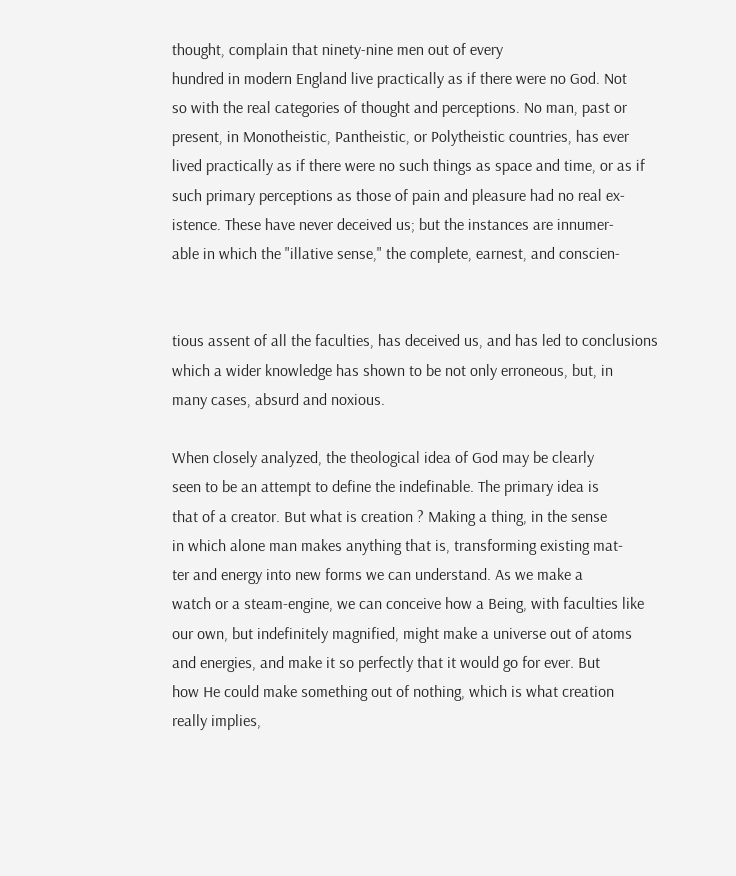thought, complain that ninety-nine men out of every
hundred in modern England live practically as if there were no God. Not
so with the real categories of thought and perceptions. No man, past or
present, in Monotheistic, Pantheistic, or Polytheistic countries, has ever
lived practically as if there were no such things as space and time, or as if
such primary perceptions as those of pain and pleasure had no real ex-
istence. These have never deceived us; but the instances are innumer-
able in which the "illative sense," the complete, earnest, and conscien-


tious assent of all the faculties, has deceived us, and has led to conclusions
which a wider knowledge has shown to be not only erroneous, but, in
many cases, absurd and noxious.

When closely analyzed, the theological idea of God may be clearly
seen to be an attempt to define the indefinable. The primary idea is
that of a creator. But what is creation ? Making a thing, in the sense
in which alone man makes anything that is, transforming existing mat-
ter and energy into new forms we can understand. As we make a
watch or a steam-engine, we can conceive how a Being, with faculties like
our own, but indefinitely magnified, might make a universe out of atoms
and energies, and make it so perfectly that it would go for ever. But
how He could make something out of nothing, which is what creation
really implies,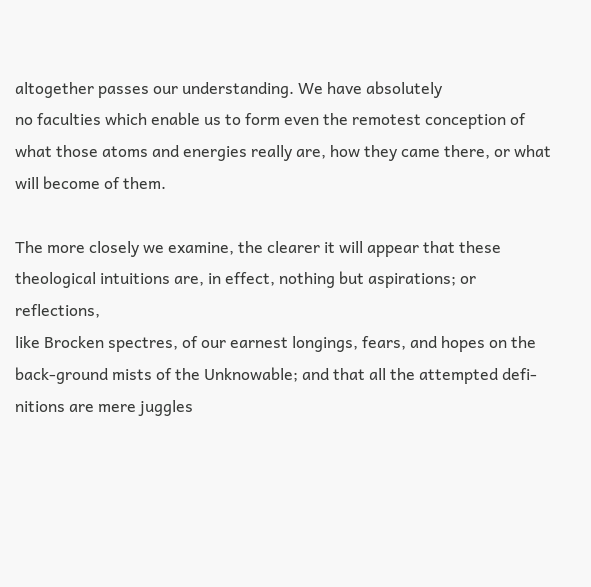altogether passes our understanding. We have absolutely
no faculties which enable us to form even the remotest conception of
what those atoms and energies really are, how they came there, or what
will become of them.

The more closely we examine, the clearer it will appear that these
theological intuitions are, in effect, nothing but aspirations; or reflections,
like Brocken spectres, of our earnest longings, fears, and hopes on the
back-ground mists of the Unknowable; and that all the attempted defi-
nitions are mere juggles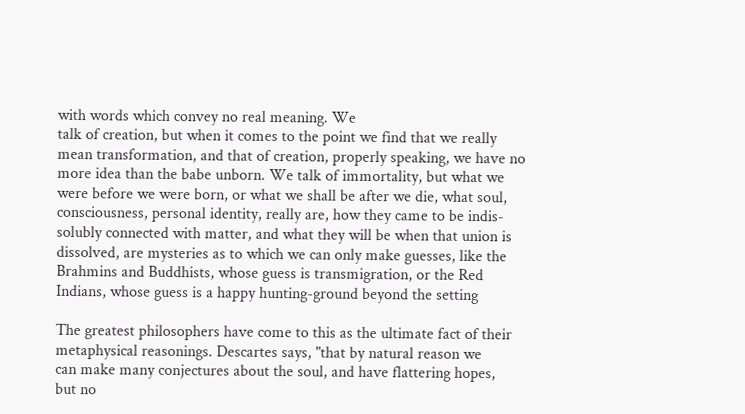with words which convey no real meaning. We
talk of creation, but when it comes to the point we find that we really
mean transformation, and that of creation, properly speaking, we have no
more idea than the babe unborn. We talk of immortality, but what we
were before we were born, or what we shall be after we die, what soul,
consciousness, personal identity, really are, how they came to be indis-
solubly connected with matter, and what they will be when that union is
dissolved, are mysteries as to which we can only make guesses, like the
Brahmins and Buddhists, whose guess is transmigration, or the Red
Indians, whose guess is a happy hunting-ground beyond the setting

The greatest philosophers have come to this as the ultimate fact of their
metaphysical reasonings. Descartes says, "that by natural reason we
can make many conjectures about the soul, and have flattering hopes,
but no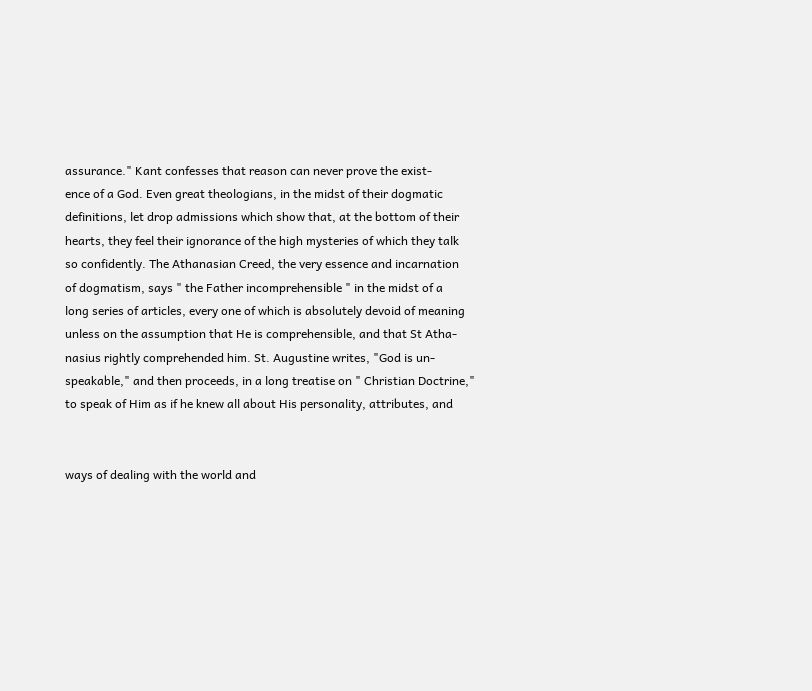assurance." Kant confesses that reason can never prove the exist-
ence of a God. Even great theologians, in the midst of their dogmatic
definitions, let drop admissions which show that, at the bottom of their
hearts, they feel their ignorance of the high mysteries of which they talk
so confidently. The Athanasian Creed, the very essence and incarnation
of dogmatism, says " the Father incomprehensible " in the midst of a
long series of articles, every one of which is absolutely devoid of meaning
unless on the assumption that He is comprehensible, and that St Atha-
nasius rightly comprehended him. St. Augustine writes, "God is un-
speakable," and then proceeds, in a long treatise on " Christian Doctrine,"
to speak of Him as if he knew all about His personality, attributes, and


ways of dealing with the world and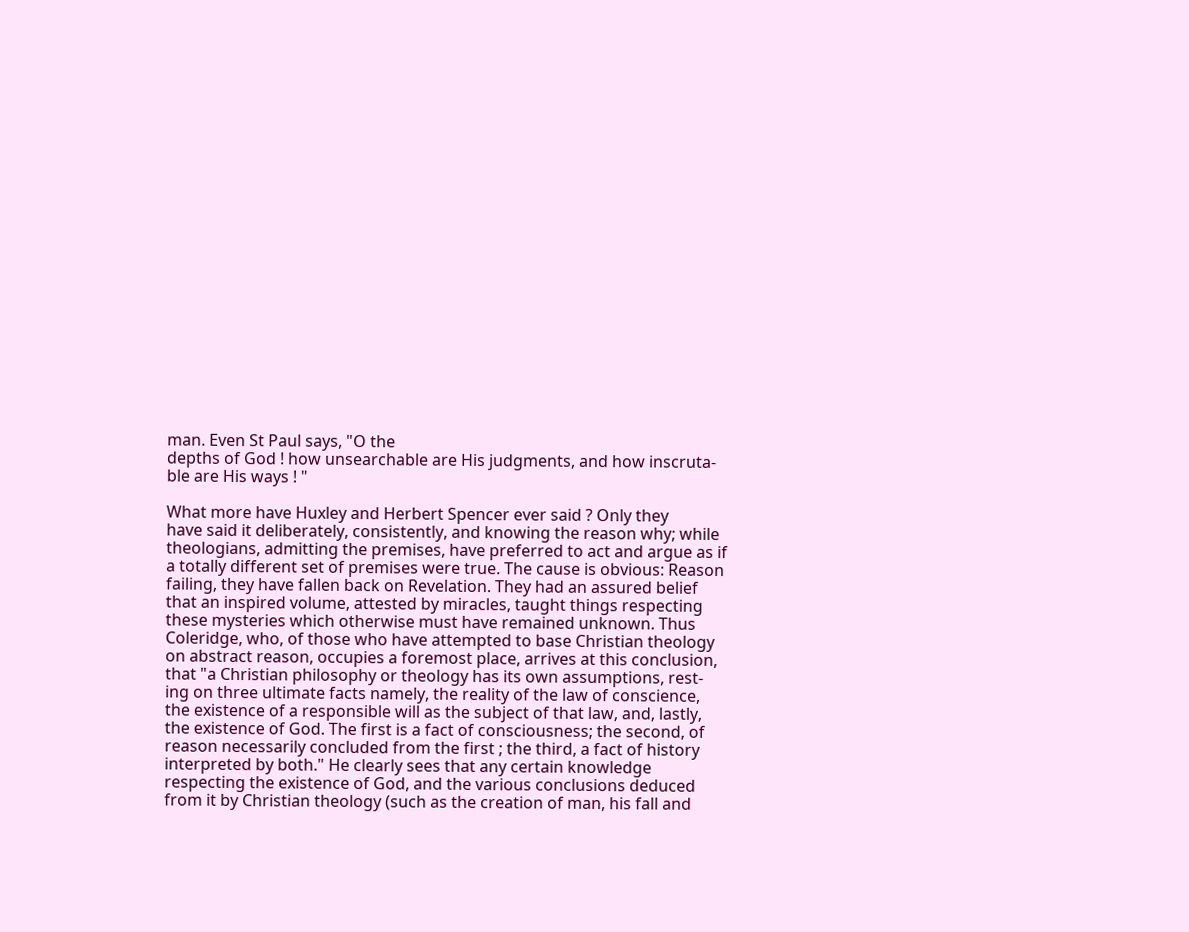man. Even St Paul says, "O the
depths of God ! how unsearchable are His judgments, and how inscruta-
ble are His ways ! "

What more have Huxley and Herbert Spencer ever said ? Only they
have said it deliberately, consistently, and knowing the reason why; while
theologians, admitting the premises, have preferred to act and argue as if
a totally different set of premises were true. The cause is obvious: Reason
failing, they have fallen back on Revelation. They had an assured belief
that an inspired volume, attested by miracles, taught things respecting
these mysteries which otherwise must have remained unknown. Thus
Coleridge, who, of those who have attempted to base Christian theology
on abstract reason, occupies a foremost place, arrives at this conclusion,
that "a Christian philosophy or theology has its own assumptions, rest-
ing on three ultimate facts namely, the reality of the law of conscience,
the existence of a responsible will as the subject of that law, and, lastly,
the existence of God. The first is a fact of consciousness; the second, of
reason necessarily concluded from the first ; the third, a fact of history
interpreted by both." He clearly sees that any certain knowledge
respecting the existence of God, and the various conclusions deduced
from it by Christian theology (such as the creation of man, his fall and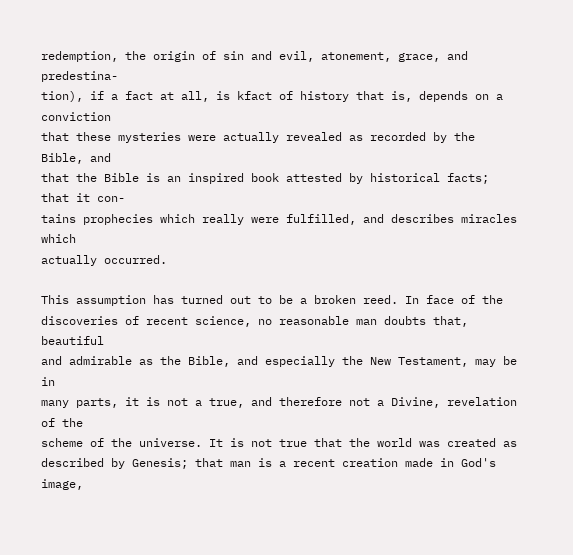redemption, the origin of sin and evil, atonement, grace, and predestina-
tion), if a fact at all, is kfact of history that is, depends on a conviction
that these mysteries were actually revealed as recorded by the Bible, and
that the Bible is an inspired book attested by historical facts; that it con-
tains prophecies which really were fulfilled, and describes miracles which
actually occurred.

This assumption has turned out to be a broken reed. In face of the
discoveries of recent science, no reasonable man doubts that, beautiful
and admirable as the Bible, and especially the New Testament, may be in
many parts, it is not a true, and therefore not a Divine, revelation of the
scheme of the universe. It is not true that the world was created as
described by Genesis; that man is a recent creation made in God's image,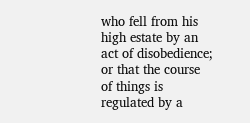who fell from his high estate by an act of disobedience; or that the course
of things is regulated by a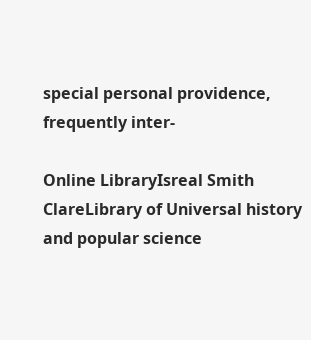special personal providence, frequently inter-

Online LibraryIsreal Smith ClareLibrary of Universal history and popular science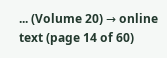... (Volume 20) → online text (page 14 of 60)